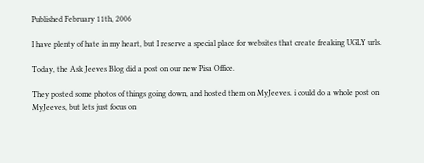Published February 11th, 2006

I have plenty of hate in my heart, but I reserve a special place for websites that create freaking UGLY urls.

Today, the Ask Jeeves Blog did a post on our new Pisa Office.

They posted some photos of things going down, and hosted them on MyJeeves. i could do a whole post on MyJeeves, but lets just focus on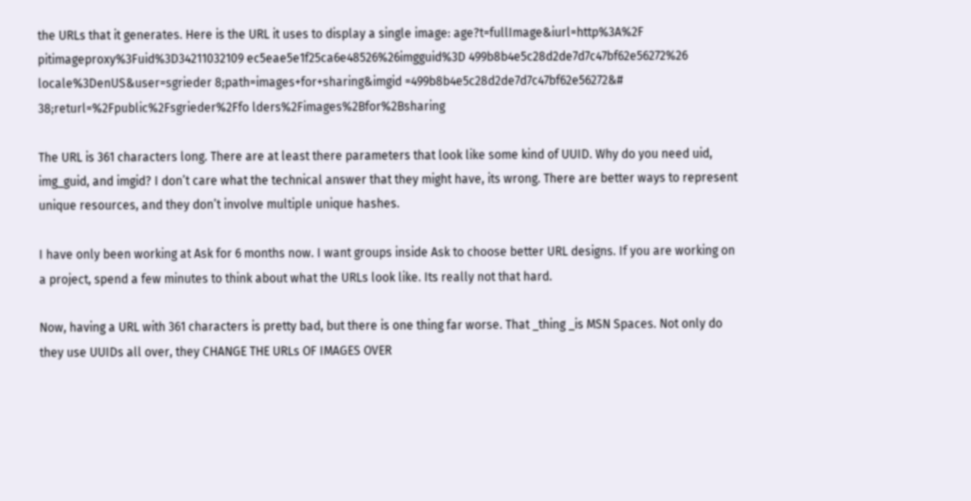the URLs that it generates. Here is the URL it uses to display a single image: age?t=fullImage&iurl=http%3A%2F pitimageproxy%3Fuid%3D34211032109 ec5eae5e1f25ca6e48526%26imgguid%3D 499b8b4e5c28d2de7d7c47bf62e56272%26 locale%3DenUS&user=sgrieder 8;path=images+for+sharing&imgid =499b8b4e5c28d2de7d7c47bf62e56272&# 38;returl=%2Fpublic%2Fsgrieder%2Ffo lders%2Fimages%2Bfor%2Bsharing

The URL is 361 characters long. There are at least there parameters that look like some kind of UUID. Why do you need uid, img_guid, and imgid? I don’t care what the technical answer that they might have, its wrong. There are better ways to represent unique resources, and they don’t involve multiple unique hashes.

I have only been working at Ask for 6 months now. I want groups inside Ask to choose better URL designs. If you are working on a project, spend a few minutes to think about what the URLs look like. Its really not that hard.

Now, having a URL with 361 characters is pretty bad, but there is one thing far worse. That _thing _is MSN Spaces. Not only do they use UUIDs all over, they CHANGE THE URLs OF IMAGES OVER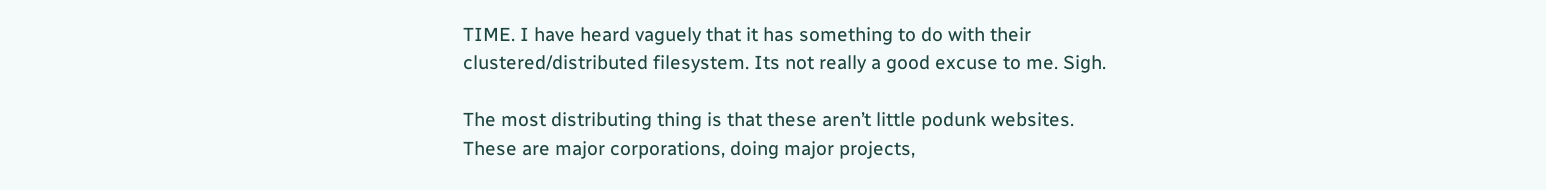TIME. I have heard vaguely that it has something to do with their clustered/distributed filesystem. Its not really a good excuse to me. Sigh.

The most distributing thing is that these aren’t little podunk websites. These are major corporations, doing major projects,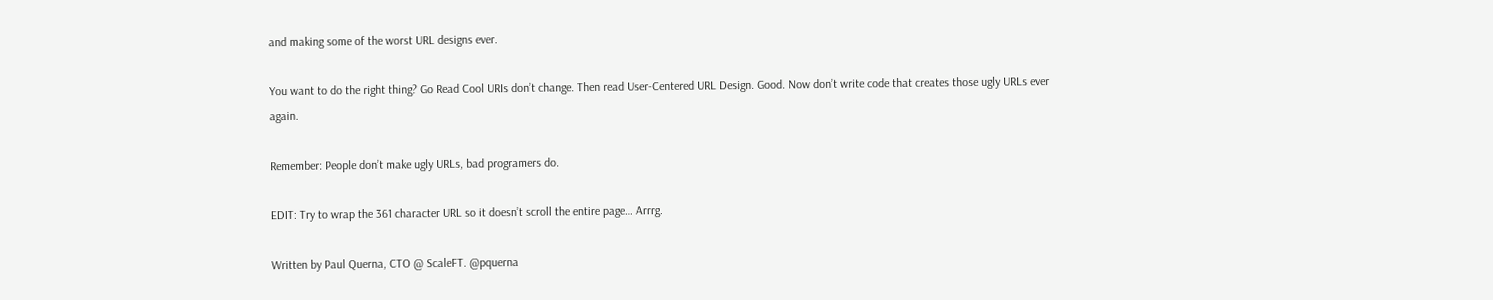and making some of the worst URL designs ever.

You want to do the right thing? Go Read Cool URIs don’t change. Then read User-Centered URL Design. Good. Now don’t write code that creates those ugly URLs ever again.

Remember: People don’t make ugly URLs, bad programers do.

EDIT: Try to wrap the 361 character URL so it doesn’t scroll the entire page… Arrrg.

Written by Paul Querna, CTO @ ScaleFT. @pquerna